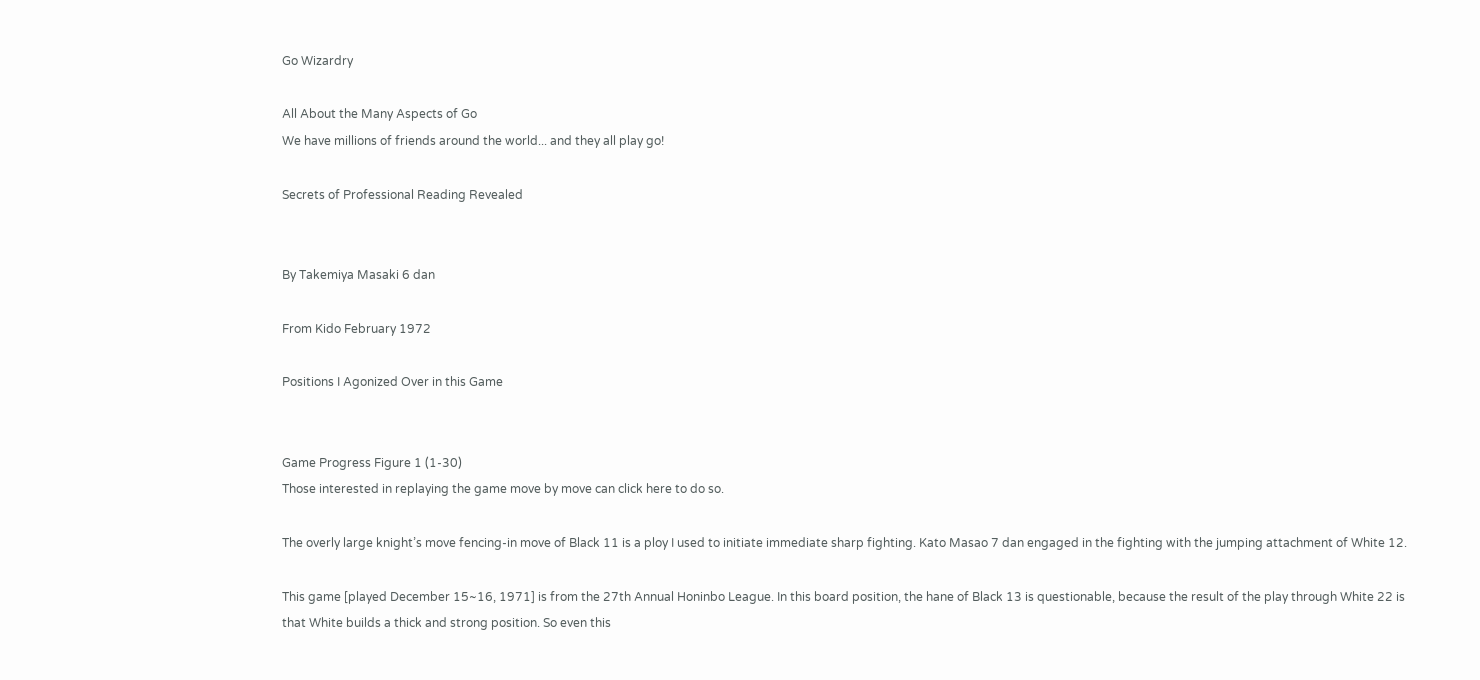Go Wizardry

All About the Many Aspects of Go
We have millions of friends around the world... and they all play go!

Secrets of Professional Reading Revealed


By Takemiya Masaki 6 dan

From Kido February 1972

Positions I Agonized Over in this Game


Game Progress Figure 1 (1-30)
Those interested in replaying the game move by move can click here to do so.

The overly large knight’s move fencing-in move of Black 11 is a ploy I used to initiate immediate sharp fighting. Kato Masao 7 dan engaged in the fighting with the jumping attachment of White 12.

This game [played December 15~16, 1971] is from the 27th Annual Honinbo League. In this board position, the hane of Black 13 is questionable, because the result of the play through White 22 is that White builds a thick and strong position. So even this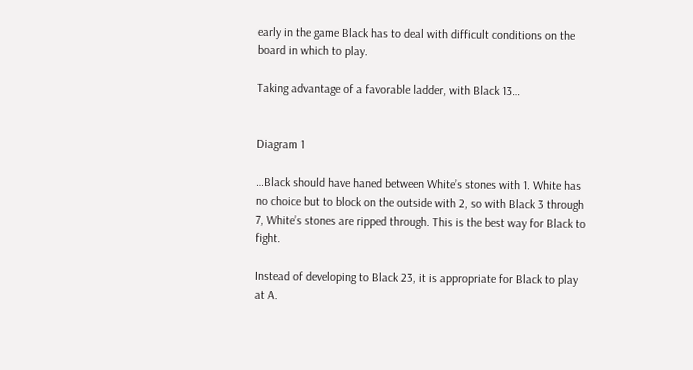early in the game Black has to deal with difficult conditions on the board in which to play.

Taking advantage of a favorable ladder, with Black 13…


Diagram 1

…Black should have haned between White’s stones with 1. White has no choice but to block on the outside with 2, so with Black 3 through 7, White’s stones are ripped through. This is the best way for Black to fight.

Instead of developing to Black 23, it is appropriate for Black to play at A.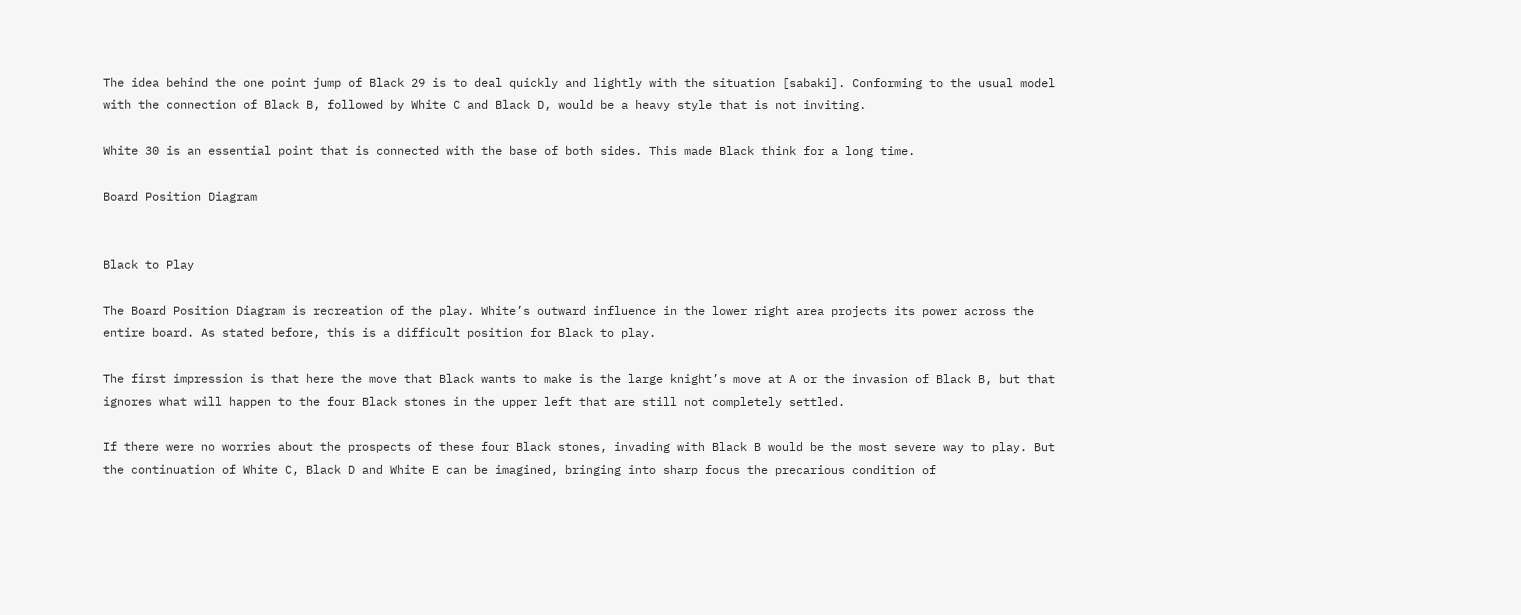The idea behind the one point jump of Black 29 is to deal quickly and lightly with the situation [sabaki]. Conforming to the usual model with the connection of Black B, followed by White C and Black D, would be a heavy style that is not inviting.

White 30 is an essential point that is connected with the base of both sides. This made Black think for a long time.

Board Position Diagram


Black to Play

The Board Position Diagram is recreation of the play. White’s outward influence in the lower right area projects its power across the entire board. As stated before, this is a difficult position for Black to play.

The first impression is that here the move that Black wants to make is the large knight’s move at A or the invasion of Black B, but that ignores what will happen to the four Black stones in the upper left that are still not completely settled.

If there were no worries about the prospects of these four Black stones, invading with Black B would be the most severe way to play. But the continuation of White C, Black D and White E can be imagined, bringing into sharp focus the precarious condition of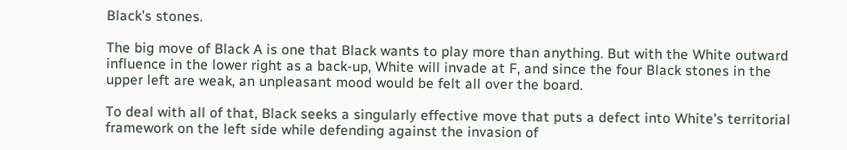Black’s stones.

The big move of Black A is one that Black wants to play more than anything. But with the White outward influence in the lower right as a back-up, White will invade at F, and since the four Black stones in the upper left are weak, an unpleasant mood would be felt all over the board.

To deal with all of that, Black seeks a singularly effective move that puts a defect into White’s territorial framework on the left side while defending against the invasion of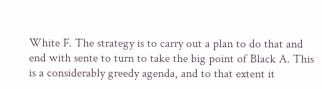White F. The strategy is to carry out a plan to do that and end with sente to turn to take the big point of Black A. This is a considerably greedy agenda, and to that extent it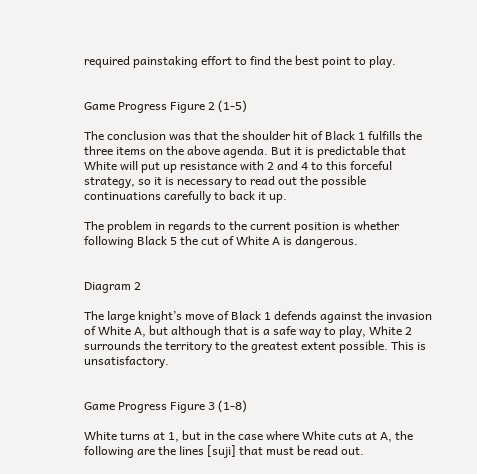required painstaking effort to find the best point to play.


Game Progress Figure 2 (1-5)

The conclusion was that the shoulder hit of Black 1 fulfills the three items on the above agenda. But it is predictable that White will put up resistance with 2 and 4 to this forceful strategy, so it is necessary to read out the possible continuations carefully to back it up.

The problem in regards to the current position is whether following Black 5 the cut of White A is dangerous.


Diagram 2

The large knight’s move of Black 1 defends against the invasion of White A, but although that is a safe way to play, White 2 surrounds the territory to the greatest extent possible. This is unsatisfactory.


Game Progress Figure 3 (1-8)

White turns at 1, but in the case where White cuts at A, the following are the lines [suji] that must be read out.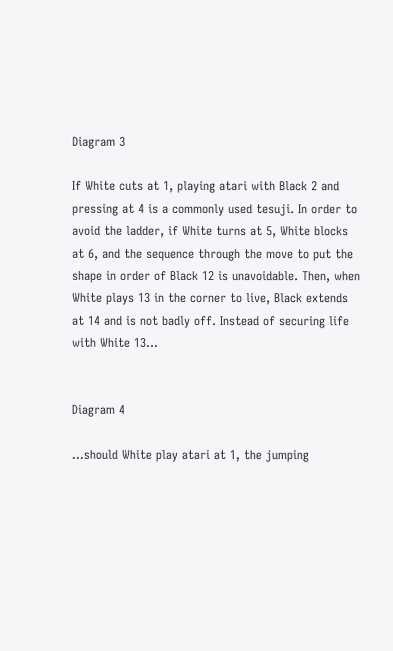Diagram 3

If White cuts at 1, playing atari with Black 2 and pressing at 4 is a commonly used tesuji. In order to avoid the ladder, if White turns at 5, White blocks at 6, and the sequence through the move to put the shape in order of Black 12 is unavoidable. Then, when White plays 13 in the corner to live, Black extends at 14 and is not badly off. Instead of securing life with White 13…


Diagram 4

…should White play atari at 1, the jumping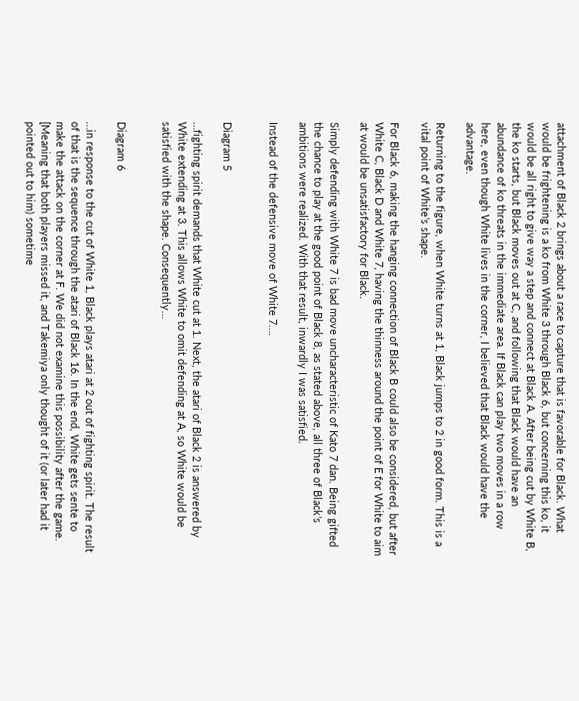attachment of Black 2 brings about a race to capture that is favorable for Black. What would be frightening is a ko from White 3 through Black 6, but concerning this ko, it would be all right to give way a step and connect at Black A. After being cut by White B, the ko starts, but Black moves out at C, and following that Black would have an abundance of ko threats in the immediate area. If Black can play two moves in a row here, even though White lives in the corner, I believed that Black would have the advantage.

Returning to the figure, when White turns at 1, Black jumps to 2 in good form. This is a vital point of White’s shape.

For Black 6, making the hanging connection of Black B could also be considered, but after White C, Black D and White 7, having the thinness around the point of E for White to aim at would be unsatisfactory for Black.

Simply defending with White 7 is bad move uncharacteristic of Kato 7 dan. Being gifted the chance to play at the good point of Black 8, as stated above, all three of Black’s ambitions were realized. With that result, inwardly I was satisfied.

Instead of the defensive move of White 7….


Diagram 5

…fighting spirit demands that White cut at 1. Next, the atari of Black 2 is answered by White extending at 3. This allows White to omit defending at A, so White would be satisfied with the shape. Consequently…


Diagram 6

…in response to the cut of White 1, Black plays atari at 2 out of fighting spirit. The result of that is the sequence through the atari of Black 16. In the end, White gets sente to make the attack on the corner at F. We did not examine this possibility after the game. [Meaning that both players missed it, and Takemiya only thought of it (or later had it pointed out to him) sometime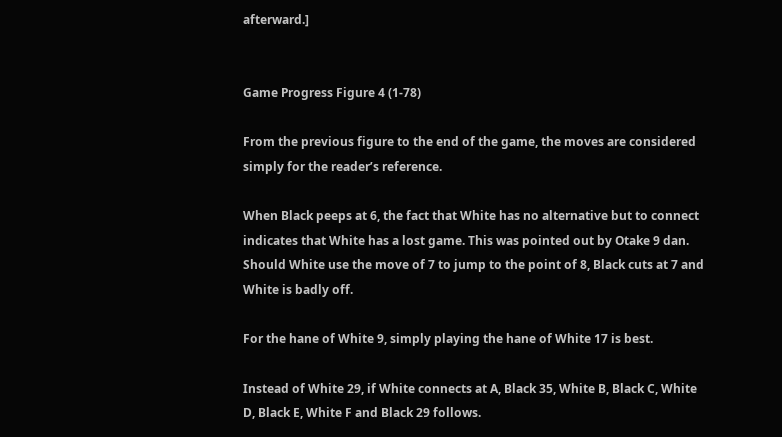afterward.]


Game Progress Figure 4 (1-78)

From the previous figure to the end of the game, the moves are considered simply for the reader’s reference.

When Black peeps at 6, the fact that White has no alternative but to connect indicates that White has a lost game. This was pointed out by Otake 9 dan. Should White use the move of 7 to jump to the point of 8, Black cuts at 7 and White is badly off.

For the hane of White 9, simply playing the hane of White 17 is best.

Instead of White 29, if White connects at A, Black 35, White B, Black C, White D, Black E, White F and Black 29 follows.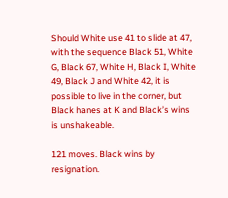Should White use 41 to slide at 47, with the sequence Black 51, White G, Black 67, White H, Black I, White 49, Black J and White 42, it is possible to live in the corner, but Black hanes at K and Black’s wins is unshakeable.

121 moves. Black wins by resignation.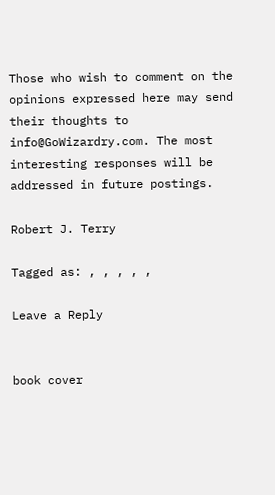Those who wish to comment on the opinions expressed here may send their thoughts to info@GoWizardry.com. The most interesting responses will be addressed in future postings.

Robert J. Terry

Tagged as: , , , , ,

Leave a Reply


book cover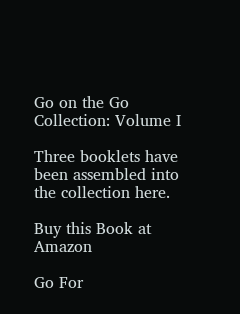Go on the Go Collection: Volume I

Three booklets have been assembled into the collection here.

Buy this Book at Amazon

Go For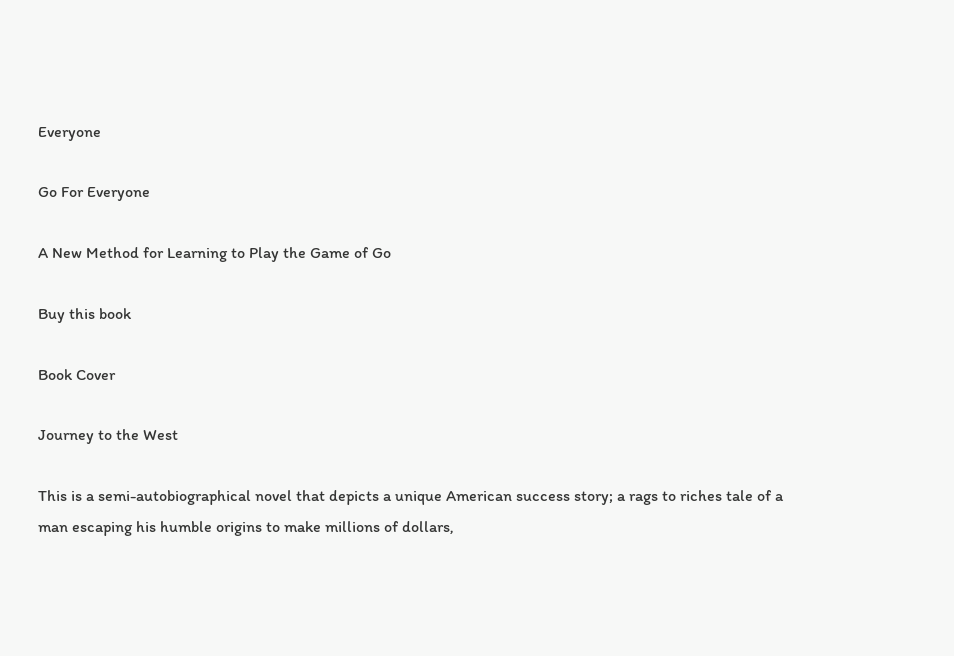Everyone

Go For Everyone

A New Method for Learning to Play the Game of Go

Buy this book

Book Cover

Journey to the West

This is a semi-autobiographical novel that depicts a unique American success story; a rags to riches tale of a man escaping his humble origins to make millions of dollars,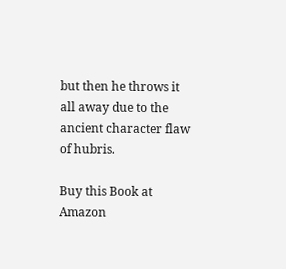but then he throws it all away due to the ancient character flaw of hubris.

Buy this Book at Amazon